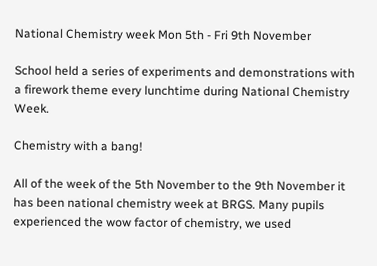National Chemistry week Mon 5th - Fri 9th November

School held a series of experiments and demonstrations with a firework theme every lunchtime during National Chemistry Week.

Chemistry with a bang!

All of the week of the 5th November to the 9th November it has been national chemistry week at BRGS. Many pupils experienced the wow factor of chemistry, we used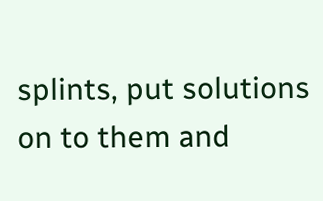splints, put solutions on to them and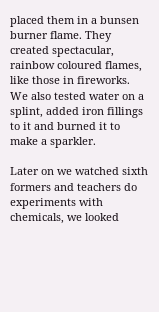placed them in a bunsen burner flame. They created spectacular, rainbow coloured flames, like those in fireworks. We also tested water on a splint, added iron fillings to it and burned it to make a sparkler.

Later on we watched sixth formers and teachers do experiments with chemicals, we looked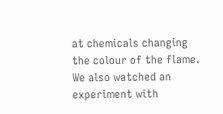at chemicals changing the colour of the flame. We also watched an experiment with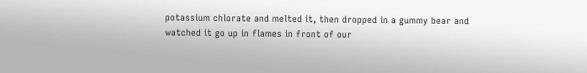potassium chlorate and melted it, then dropped in a gummy bear and watched it go up in flames in front of our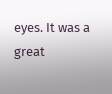eyes. It was a great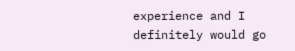experience and I definitely would go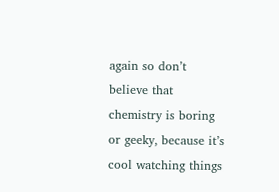again so don’t believe that chemistry is boring or geeky, because it’s cool watching things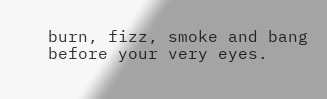burn, fizz, smoke and bang before your very eyes.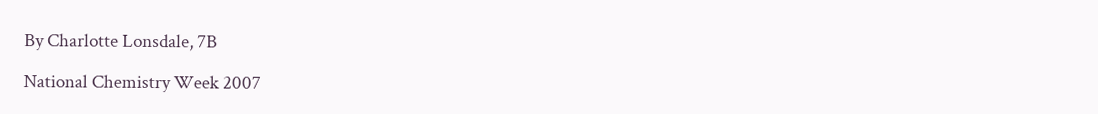By Charlotte Lonsdale, 7B

National Chemistry Week 2007